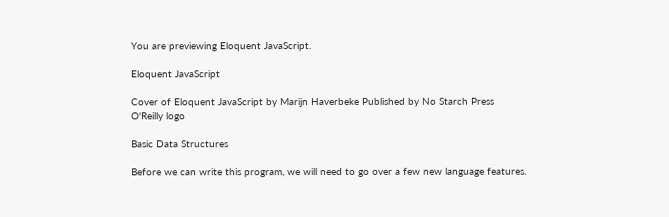You are previewing Eloquent JavaScript.

Eloquent JavaScript

Cover of Eloquent JavaScript by Marijn Haverbeke Published by No Starch Press
O'Reilly logo

Basic Data Structures

Before we can write this program, we will need to go over a few new language features.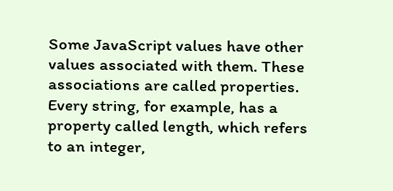Some JavaScript values have other values associated with them. These associations are called properties. Every string, for example, has a property called length, which refers to an integer,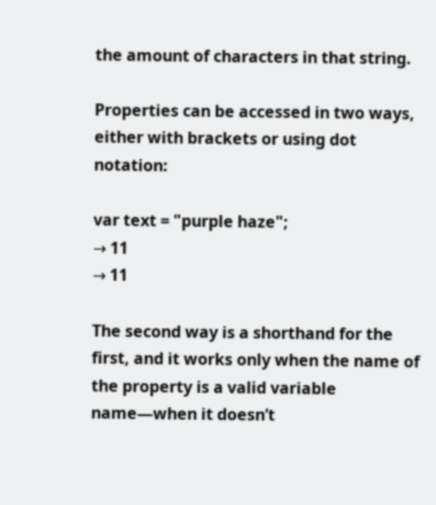the amount of characters in that string.

Properties can be accessed in two ways, either with brackets or using dot notation:

var text = "purple haze";
→ 11
→ 11

The second way is a shorthand for the first, and it works only when the name of the property is a valid variable name—when it doesn’t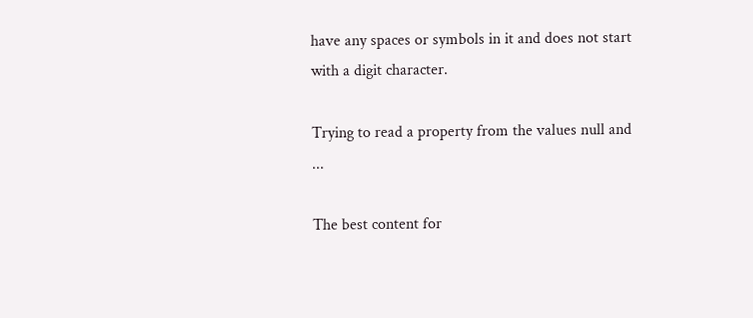have any spaces or symbols in it and does not start with a digit character.

Trying to read a property from the values null and ...

The best content for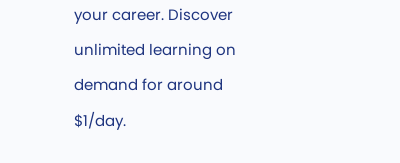your career. Discover unlimited learning on demand for around $1/day.